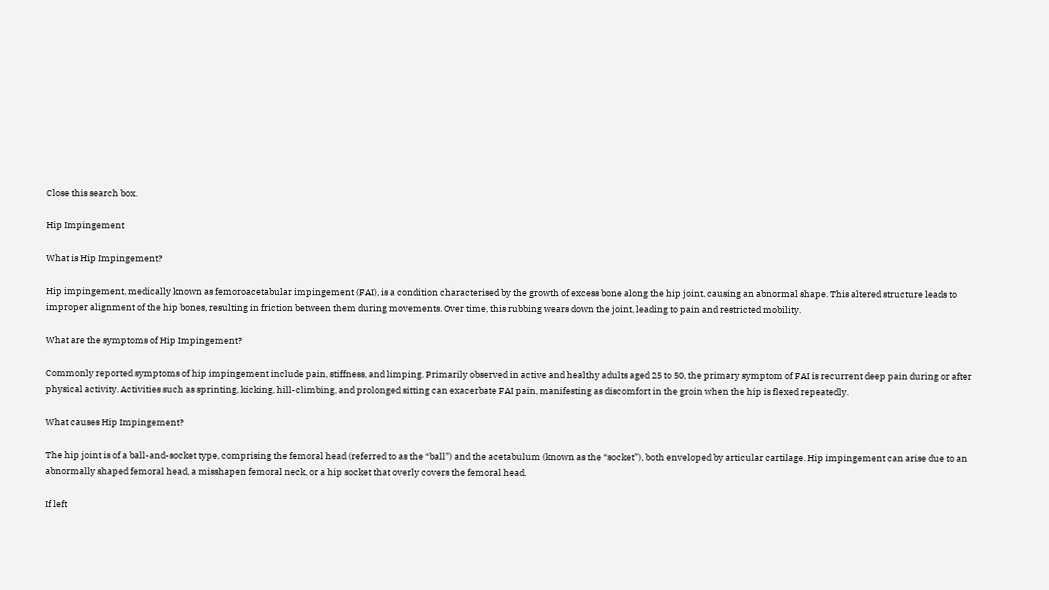Close this search box.

Hip Impingement

What is Hip Impingement?

Hip impingement, medically known as femoroacetabular impingement (FAI), is a condition characterised by the growth of excess bone along the hip joint, causing an abnormal shape. This altered structure leads to improper alignment of the hip bones, resulting in friction between them during movements. Over time, this rubbing wears down the joint, leading to pain and restricted mobility.

What are the symptoms of Hip Impingement?

Commonly reported symptoms of hip impingement include pain, stiffness, and limping. Primarily observed in active and healthy adults aged 25 to 50, the primary symptom of FAI is recurrent deep pain during or after physical activity. Activities such as sprinting, kicking, hill-climbing, and prolonged sitting can exacerbate FAI pain, manifesting as discomfort in the groin when the hip is flexed repeatedly.

What causes Hip Impingement?

The hip joint is of a ball-and-socket type, comprising the femoral head (referred to as the “ball”) and the acetabulum (known as the “socket”), both enveloped by articular cartilage. Hip impingement can arise due to an abnormally shaped femoral head, a misshapen femoral neck, or a hip socket that overly covers the femoral head.

If left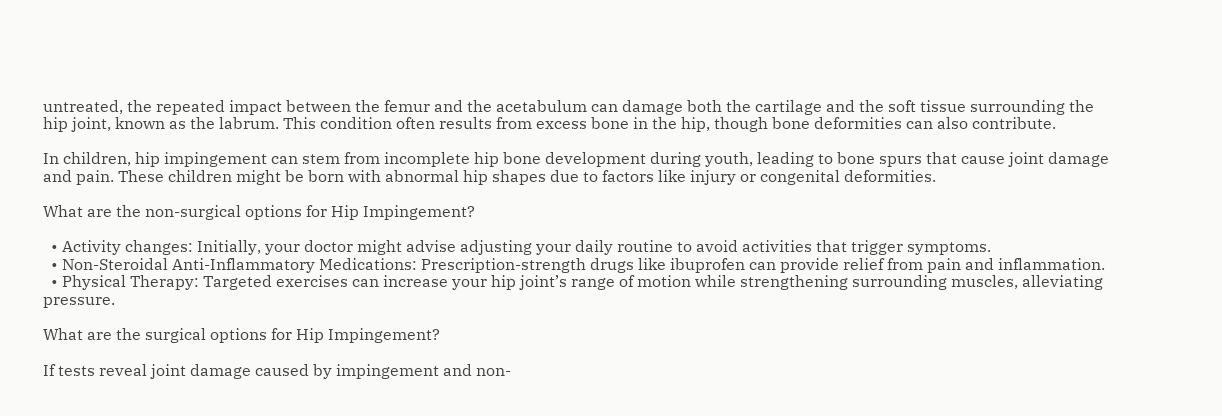untreated, the repeated impact between the femur and the acetabulum can damage both the cartilage and the soft tissue surrounding the hip joint, known as the labrum. This condition often results from excess bone in the hip, though bone deformities can also contribute.

In children, hip impingement can stem from incomplete hip bone development during youth, leading to bone spurs that cause joint damage and pain. These children might be born with abnormal hip shapes due to factors like injury or congenital deformities.

What are the non-surgical options for Hip Impingement?

  • Activity changes: Initially, your doctor might advise adjusting your daily routine to avoid activities that trigger symptoms.
  • Non-Steroidal Anti-Inflammatory Medications: Prescription-strength drugs like ibuprofen can provide relief from pain and inflammation.
  • Physical Therapy: Targeted exercises can increase your hip joint’s range of motion while strengthening surrounding muscles, alleviating pressure.

What are the surgical options for Hip Impingement?

If tests reveal joint damage caused by impingement and non-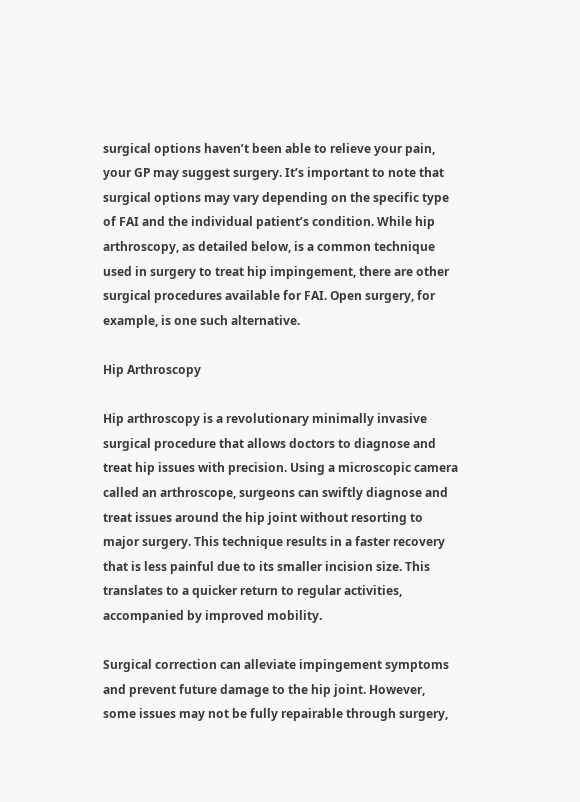surgical options haven’t been able to relieve your pain, your GP may suggest surgery. It’s important to note that surgical options may vary depending on the specific type of FAI and the individual patient’s condition. While hip arthroscopy, as detailed below, is a common technique used in surgery to treat hip impingement, there are other surgical procedures available for FAI. Open surgery, for example, is one such alternative.

Hip Arthroscopy

Hip arthroscopy is a revolutionary minimally invasive surgical procedure that allows doctors to diagnose and treat hip issues with precision. Using a microscopic camera called an arthroscope, surgeons can swiftly diagnose and treat issues around the hip joint without resorting to major surgery. This technique results in a faster recovery that is less painful due to its smaller incision size. This translates to a quicker return to regular activities, accompanied by improved mobility.

Surgical correction can alleviate impingement symptoms and prevent future damage to the hip joint. However, some issues may not be fully repairable through surgery,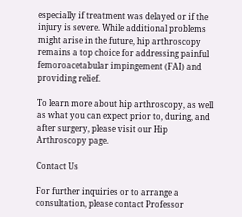especially if treatment was delayed or if the injury is severe. While additional problems might arise in the future, hip arthroscopy remains a top choice for addressing painful femoroacetabular impingement (FAI) and providing relief.

To learn more about hip arthroscopy, as well as what you can expect prior to, during, and after surgery, please visit our Hip Arthroscopy page.

Contact Us

For further inquiries or to arrange a consultation, please contact Professor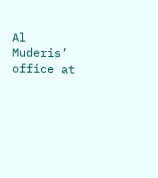Al Muderis’ office at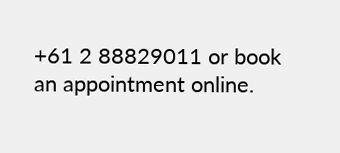+61 2 88829011 or book an appointment online.